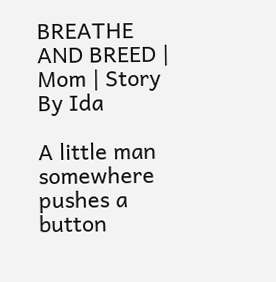BREATHE AND BREED | Mom | Story By Ida

A little man somewhere pushes a button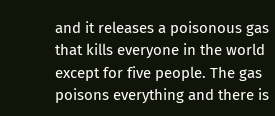and it releases a poisonous gas that kills everyone in the world except for five people. The gas poisons everything and there is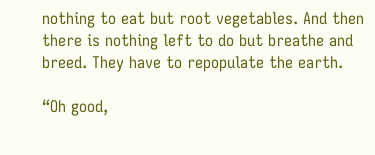nothing to eat but root vegetables. And then there is nothing left to do but breathe and breed. They have to repopulate the earth.

“Oh good,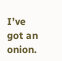I’ve got an onion.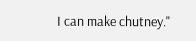I can make chutney."